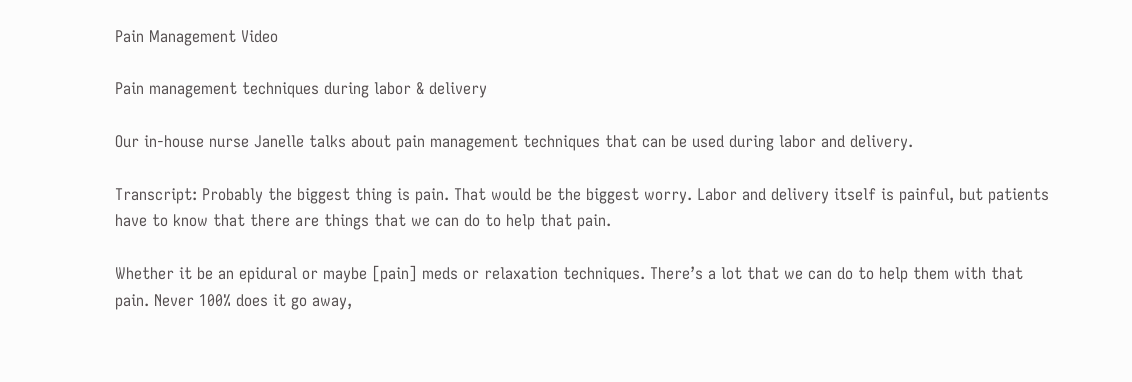Pain Management Video

Pain management techniques during labor & delivery

Our in-house nurse Janelle talks about pain management techniques that can be used during labor and delivery.

Transcript: Probably the biggest thing is pain. That would be the biggest worry. Labor and delivery itself is painful, but patients have to know that there are things that we can do to help that pain.

Whether it be an epidural or maybe [pain] meds or relaxation techniques. There’s a lot that we can do to help them with that pain. Never 100% does it go away,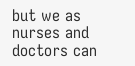but we as nurses and doctors can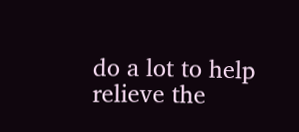do a lot to help relieve the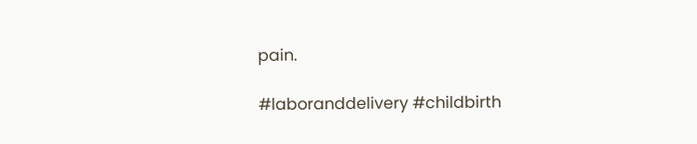pain.

#laboranddelivery #childbirth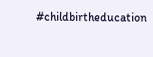#childbirtheducation